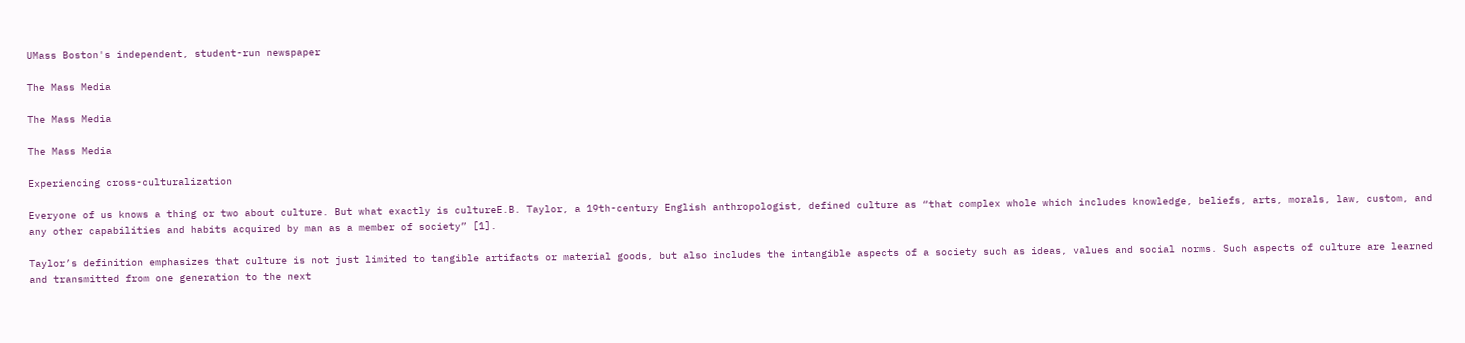UMass Boston's independent, student-run newspaper

The Mass Media

The Mass Media

The Mass Media

Experiencing cross-culturalization

Everyone of us knows a thing or two about culture. But what exactly is cultureE.B. Taylor, a 19th-century English anthropologist, defined culture as “that complex whole which includes knowledge, beliefs, arts, morals, law, custom, and any other capabilities and habits acquired by man as a member of society” [1].

Taylor’s definition emphasizes that culture is not just limited to tangible artifacts or material goods, but also includes the intangible aspects of a society such as ideas, values and social norms. Such aspects of culture are learned and transmitted from one generation to the next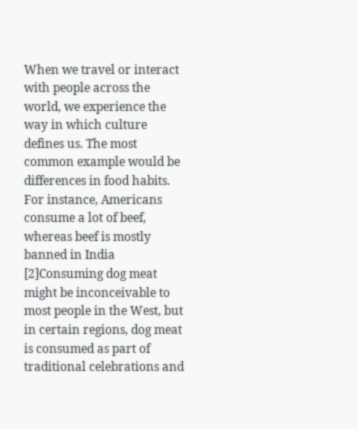When we travel or interact with people across the world, we experience the way in which culture defines us. The most common example would be differences in food habits. For instance, Americans consume a lot of beef, whereas beef is mostly banned in India [2]Consuming dog meat might be inconceivable to most people in the West, but in certain regions, dog meat is consumed as part of traditional celebrations and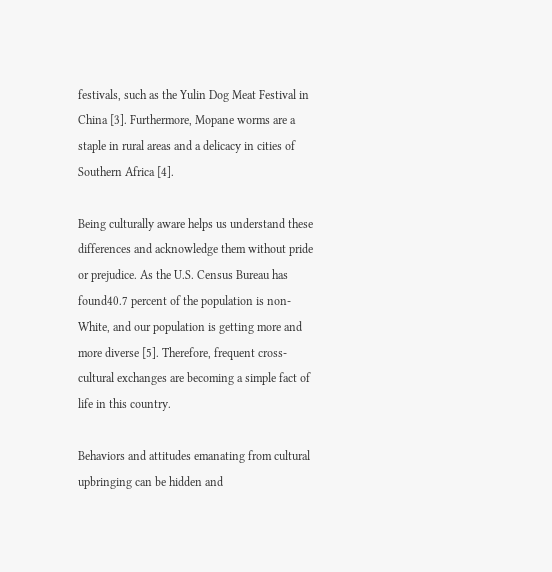festivals, such as the Yulin Dog Meat Festival in China [3]. Furthermore, Mopane worms are a staple in rural areas and a delicacy in cities of Southern Africa [4].

Being culturally aware helps us understand these differences and acknowledge them without pride or prejudice. As the U.S. Census Bureau has found40.7 percent of the population is non-White, and our population is getting more and more diverse [5]. Therefore, frequent cross-cultural exchanges are becoming a simple fact of life in this country.

Behaviors and attitudes emanating from cultural upbringing can be hidden and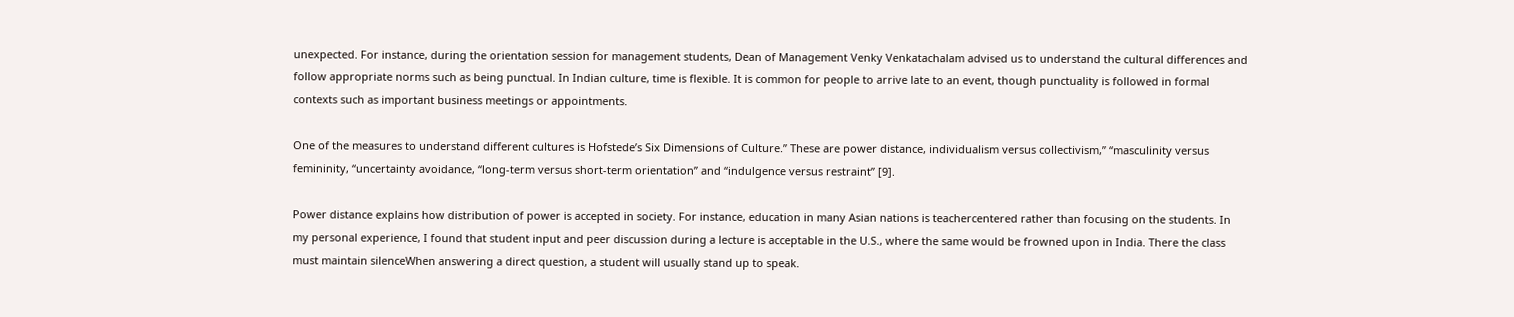unexpected. For instance, during the orientation session for management students, Dean of Management Venky Venkatachalam advised us to understand the cultural differences and follow appropriate norms such as being punctual. In Indian culture, time is flexible. It is common for people to arrive late to an event, though punctuality is followed in formal contexts such as important business meetings or appointments.

One of the measures to understand different cultures is Hofstede’s Six Dimensions of Culture.” These are power distance, individualism versus collectivism,” “masculinity versus femininity, “uncertainty avoidance, “long-term versus short-term orientation” and “indulgence versus restraint” [9].

Power distance explains how distribution of power is accepted in society. For instance, education in many Asian nations is teachercentered rather than focusing on the students. In my personal experience, I found that student input and peer discussion during a lecture is acceptable in the U.S., where the same would be frowned upon in India. There the class must maintain silenceWhen answering a direct question, a student will usually stand up to speak.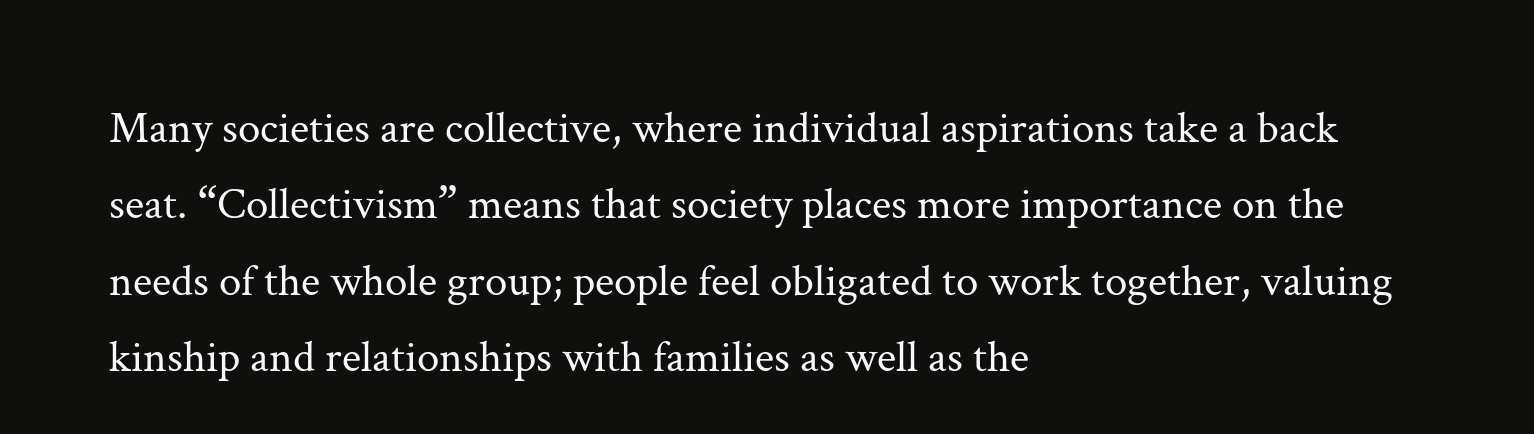Many societies are collective, where individual aspirations take a back seat. “Collectivism” means that society places more importance on the needs of the whole group; people feel obligated to work together, valuing kinship and relationships with families as well as the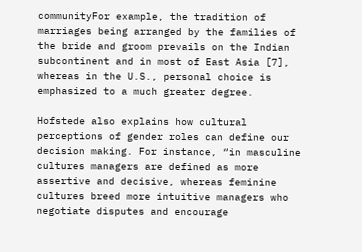communityFor example, the tradition of marriages being arranged by the families of the bride and groom prevails on the Indian subcontinent and in most of East Asia [7], whereas in the U.S., personal choice is emphasized to a much greater degree.

Hofstede also explains how cultural perceptions of gender roles can define our decision making. For instance, “in masculine cultures managers are defined as more assertive and decisive, whereas feminine cultures breed more intuitive managers who negotiate disputes and encourage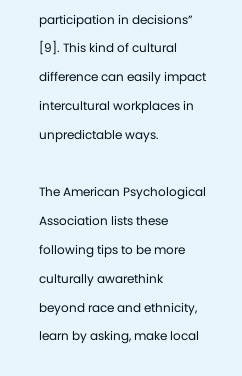participation in decisions” [9]. This kind of cultural difference can easily impact intercultural workplaces in unpredictable ways.

The American Psychological Association lists these following tips to be more culturally awarethink beyond race and ethnicity, learn by asking, make local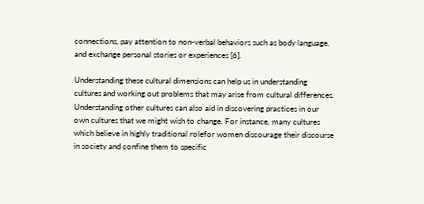connections, pay attention to non-verbal behaviors such as body language, and exchange personal stories or experiences [6].

Understanding these cultural dimensions can help us in understanding cultures and working out problems that may arise from cultural differences. Understanding other cultures can also aid in discovering practices in our own cultures that we might wish to change. For instance, many cultures which believe in highly traditional rolefor women discourage their discourse in society and confine them to specific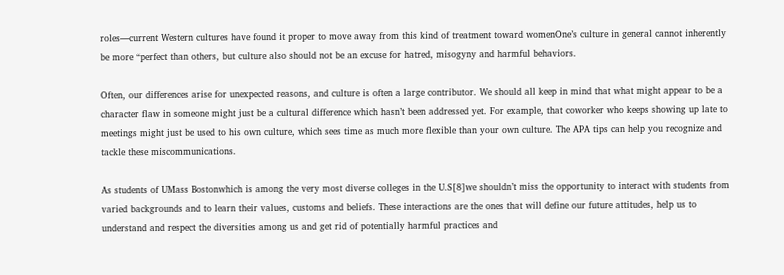roles—current Western cultures have found it proper to move away from this kind of treatment toward womenOne’s culture in general cannot inherently be more “perfect than others, but culture also should not be an excuse for hatred, misogyny and harmful behaviors.

Often, our differences arise for unexpected reasons, and culture is often a large contributor. We should all keep in mind that what might appear to be a character flaw in someone might just be a cultural difference which hasn’t been addressed yet. For example, that coworker who keeps showing up late to meetings might just be used to his own culture, which sees time as much more flexible than your own culture. The APA tips can help you recognize and tackle these miscommunications.

As students of UMass Bostonwhich is among the very most diverse colleges in the U.S[8]we shouldn’t miss the opportunity to interact with students from varied backgrounds and to learn their values, customs and beliefs. These interactions are the ones that will define our future attitudes, help us to understand and respect the diversities among us and get rid of potentially harmful practices and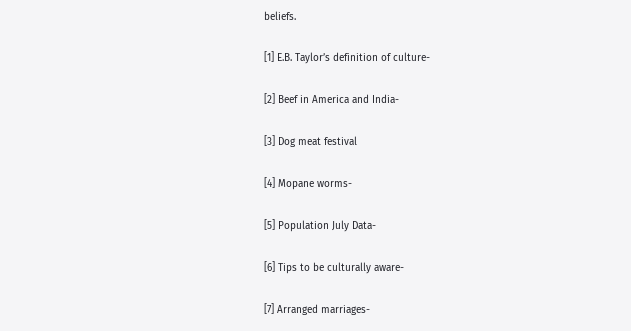beliefs.

[1] E.B. Taylor’s definition of culture-

[2] Beef in America and India-

[3] Dog meat festival

[4] Mopane worms-

[5] Population July Data-

[6] Tips to be culturally aware-

[7] Arranged marriages-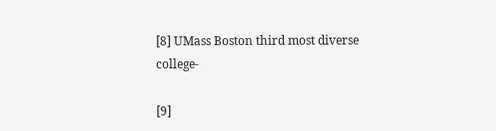[8] UMass Boston third most diverse college-

[9]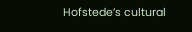Hofstede’s cultural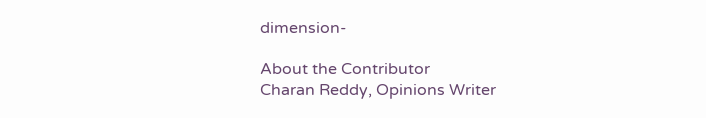dimension-

About the Contributor
Charan Reddy, Opinions Writer